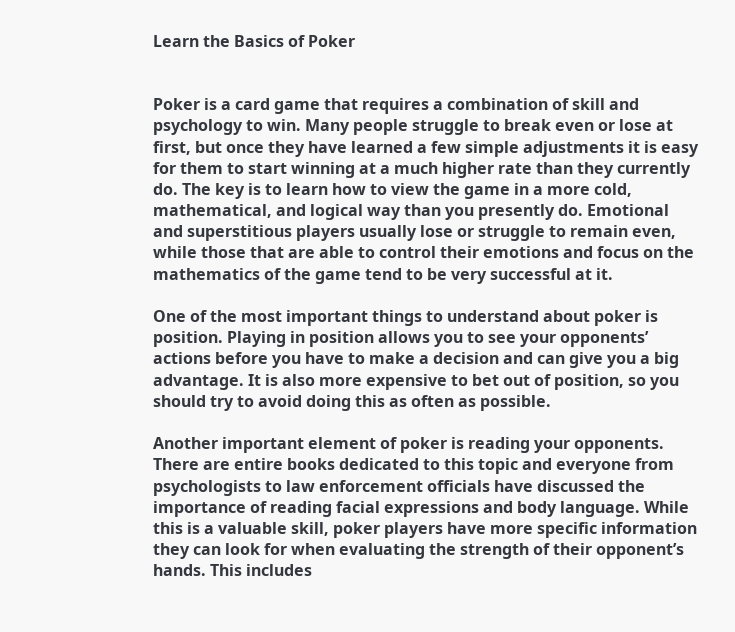Learn the Basics of Poker


Poker is a card game that requires a combination of skill and psychology to win. Many people struggle to break even or lose at first, but once they have learned a few simple adjustments it is easy for them to start winning at a much higher rate than they currently do. The key is to learn how to view the game in a more cold, mathematical, and logical way than you presently do. Emotional and superstitious players usually lose or struggle to remain even, while those that are able to control their emotions and focus on the mathematics of the game tend to be very successful at it.

One of the most important things to understand about poker is position. Playing in position allows you to see your opponents’ actions before you have to make a decision and can give you a big advantage. It is also more expensive to bet out of position, so you should try to avoid doing this as often as possible.

Another important element of poker is reading your opponents. There are entire books dedicated to this topic and everyone from psychologists to law enforcement officials have discussed the importance of reading facial expressions and body language. While this is a valuable skill, poker players have more specific information they can look for when evaluating the strength of their opponent’s hands. This includes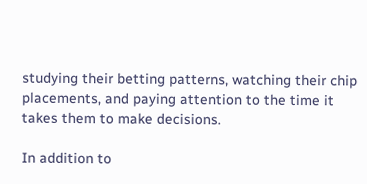studying their betting patterns, watching their chip placements, and paying attention to the time it takes them to make decisions.

In addition to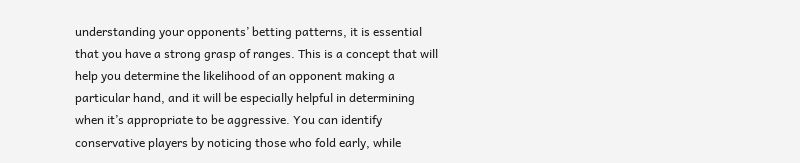understanding your opponents’ betting patterns, it is essential that you have a strong grasp of ranges. This is a concept that will help you determine the likelihood of an opponent making a particular hand, and it will be especially helpful in determining when it’s appropriate to be aggressive. You can identify conservative players by noticing those who fold early, while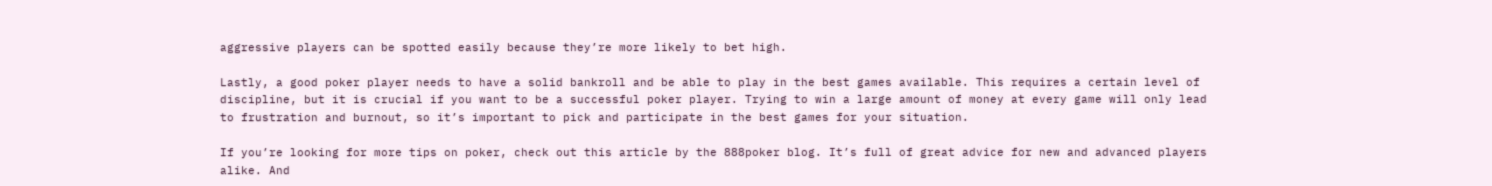aggressive players can be spotted easily because they’re more likely to bet high.

Lastly, a good poker player needs to have a solid bankroll and be able to play in the best games available. This requires a certain level of discipline, but it is crucial if you want to be a successful poker player. Trying to win a large amount of money at every game will only lead to frustration and burnout, so it’s important to pick and participate in the best games for your situation.

If you’re looking for more tips on poker, check out this article by the 888poker blog. It’s full of great advice for new and advanced players alike. And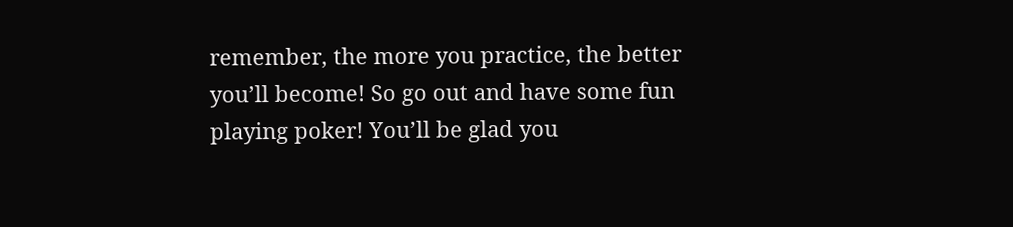remember, the more you practice, the better you’ll become! So go out and have some fun playing poker! You’ll be glad you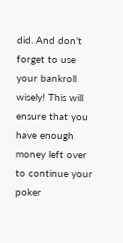did. And don’t forget to use your bankroll wisely! This will ensure that you have enough money left over to continue your poker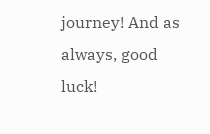journey! And as always, good luck!